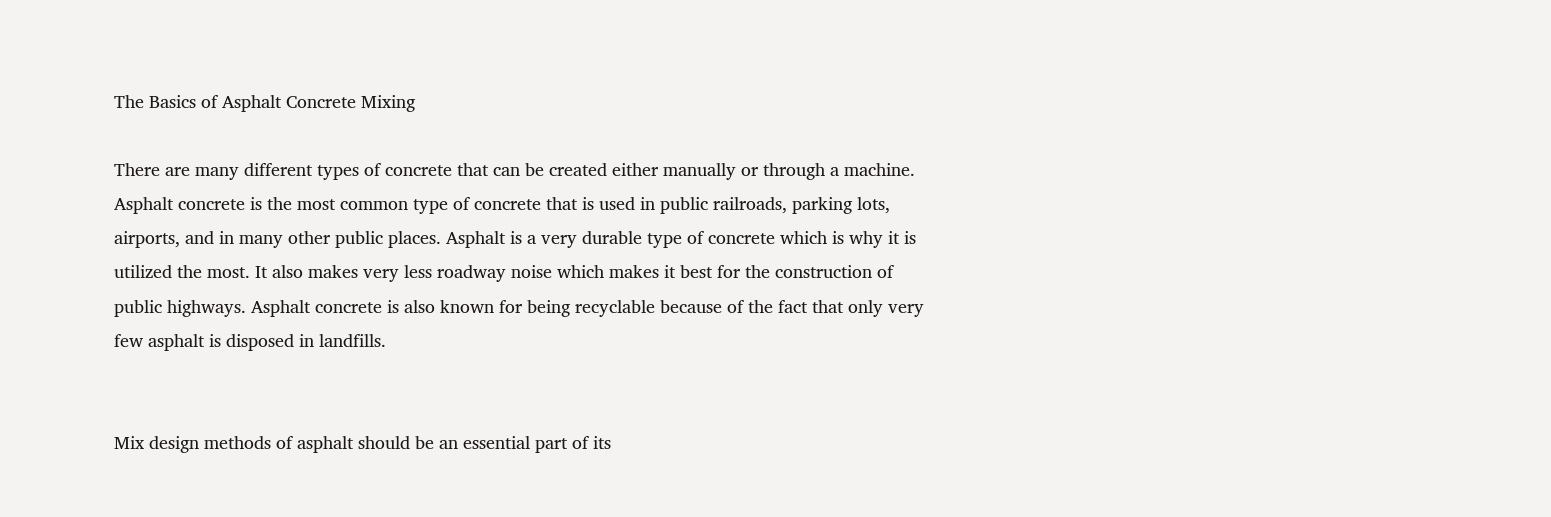The Basics of Asphalt Concrete Mixing

There are many different types of concrete that can be created either manually or through a machine. Asphalt concrete is the most common type of concrete that is used in public railroads, parking lots, airports, and in many other public places. Asphalt is a very durable type of concrete which is why it is utilized the most. It also makes very less roadway noise which makes it best for the construction of public highways. Asphalt concrete is also known for being recyclable because of the fact that only very few asphalt is disposed in landfills.


Mix design methods of asphalt should be an essential part of its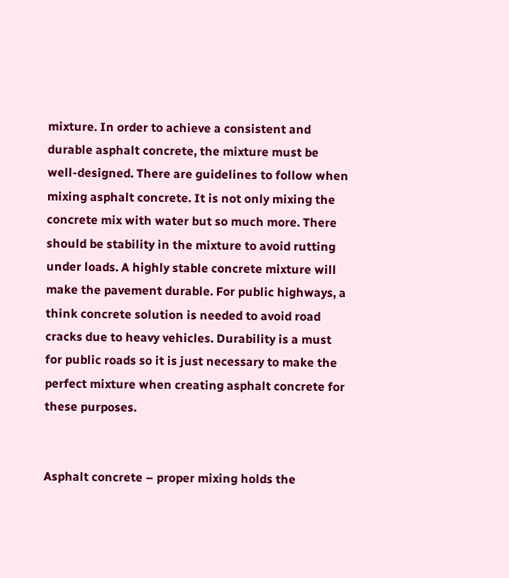mixture. In order to achieve a consistent and durable asphalt concrete, the mixture must be well-designed. There are guidelines to follow when mixing asphalt concrete. It is not only mixing the concrete mix with water but so much more. There should be stability in the mixture to avoid rutting under loads. A highly stable concrete mixture will make the pavement durable. For public highways, a think concrete solution is needed to avoid road cracks due to heavy vehicles. Durability is a must for public roads so it is just necessary to make the perfect mixture when creating asphalt concrete for these purposes.


Asphalt concrete – proper mixing holds the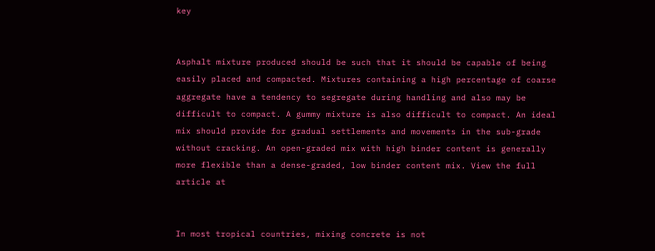key


Asphalt mixture produced should be such that it should be capable of being easily placed and compacted. Mixtures containing a high percentage of coarse aggregate have a tendency to segregate during handling and also may be difficult to compact. A gummy mixture is also difficult to compact. An ideal mix should provide for gradual settlements and movements in the sub-grade without cracking. An open-graded mix with high binder content is generally more flexible than a dense-graded, low binder content mix. View the full article at


In most tropical countries, mixing concrete is not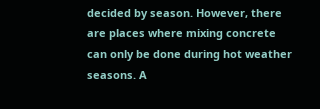decided by season. However, there are places where mixing concrete can only be done during hot weather seasons. A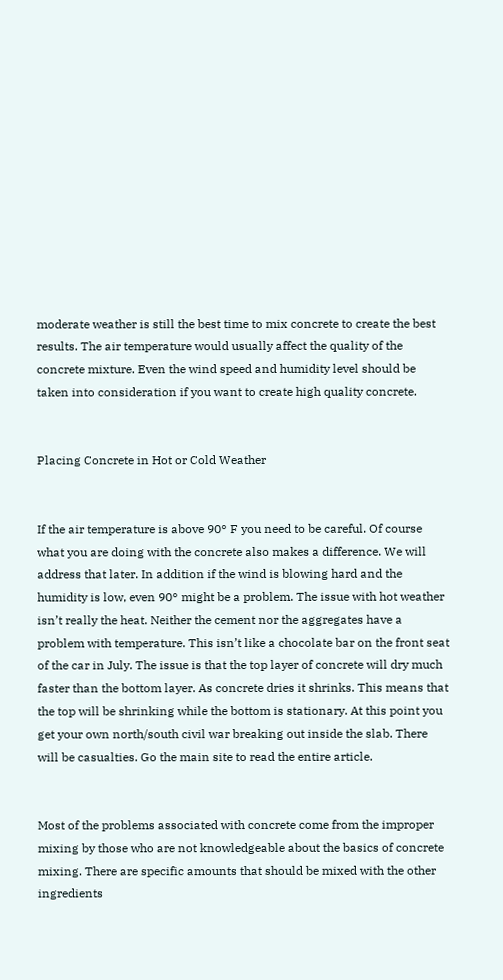moderate weather is still the best time to mix concrete to create the best results. The air temperature would usually affect the quality of the concrete mixture. Even the wind speed and humidity level should be taken into consideration if you want to create high quality concrete.


Placing Concrete in Hot or Cold Weather


If the air temperature is above 90° F you need to be careful. Of course what you are doing with the concrete also makes a difference. We will address that later. In addition if the wind is blowing hard and the humidity is low, even 90° might be a problem. The issue with hot weather isn’t really the heat. Neither the cement nor the aggregates have a problem with temperature. This isn’t like a chocolate bar on the front seat of the car in July. The issue is that the top layer of concrete will dry much faster than the bottom layer. As concrete dries it shrinks. This means that the top will be shrinking while the bottom is stationary. At this point you get your own north/south civil war breaking out inside the slab. There will be casualties. Go the main site to read the entire article.


Most of the problems associated with concrete come from the improper mixing by those who are not knowledgeable about the basics of concrete mixing. There are specific amounts that should be mixed with the other ingredients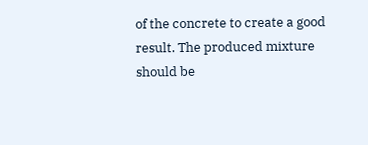of the concrete to create a good result. The produced mixture should be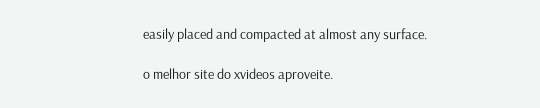easily placed and compacted at almost any surface.

o melhor site do xvideos aproveite.